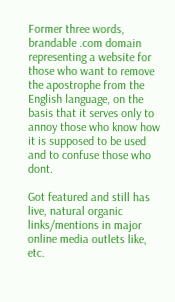Former three words, brandable .com domain representing a website for those who want to remove the apostrophe from the English language, on the basis that it serves only to annoy those who know how it is supposed to be used and to confuse those who dont.

Got featured and still has live, natural organic links/mentions in major online media outlets like,  etc.